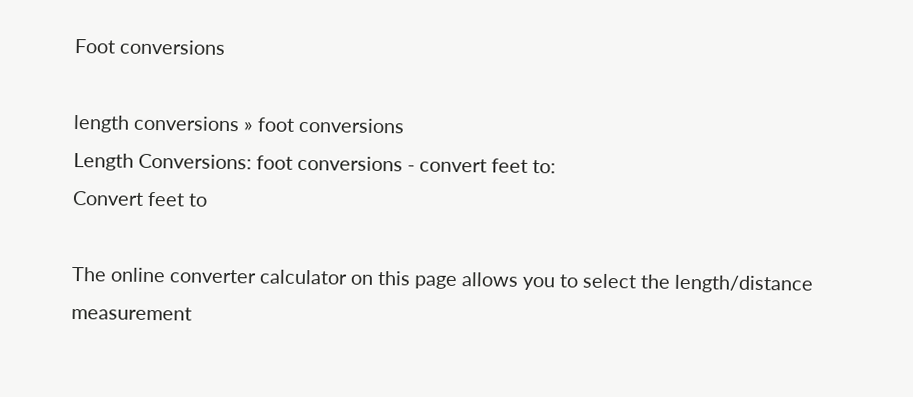Foot conversions

length conversions » foot conversions
Length Conversions: foot conversions - convert feet to:
Convert feet to

The online converter calculator on this page allows you to select the length/distance measurement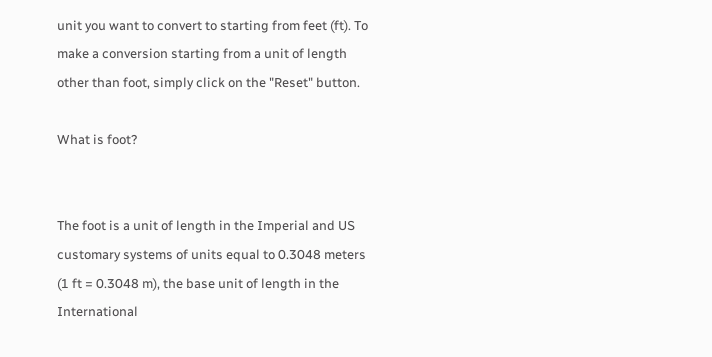unit you want to convert to starting from feet (ft). To make a conversion starting from a unit of length other than foot, simply click on the "Reset" button.

What is foot?


The foot is a unit of length in the Imperial and US customary systems of units equal to 0.3048 meters (1 ft = 0.3048 m), the base unit of length in the International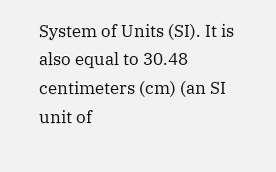System of Units (SI). It is also equal to 30.48 centimeters (cm) (an SI unit of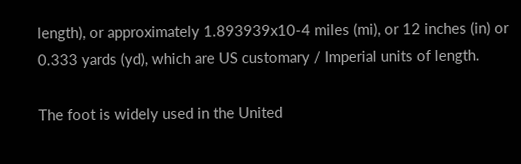length), or approximately 1.893939x10-4 miles (mi), or 12 inches (in) or 0.333 yards (yd), which are US customary / Imperial units of length.

The foot is widely used in the United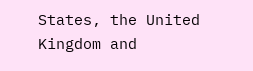States, the United Kingdom and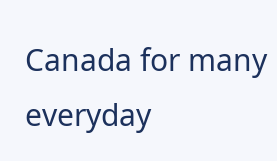Canada for many everyday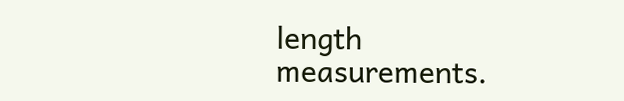length measurements.